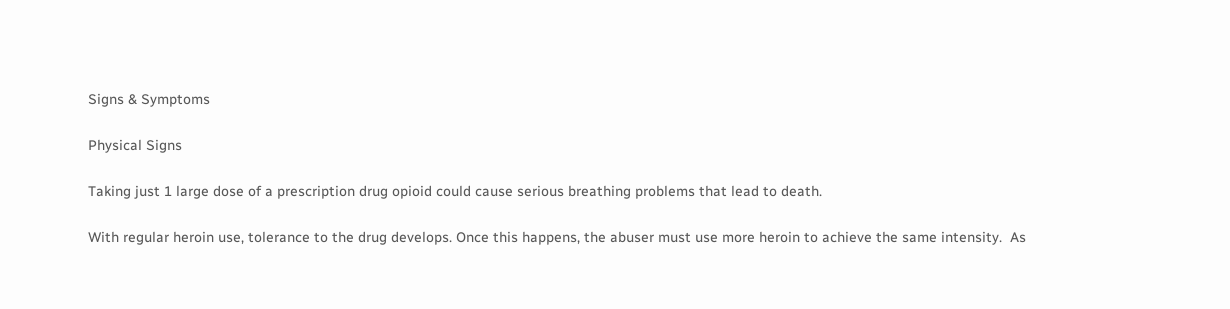Signs & Symptoms

Physical Signs

Taking just 1 large dose of a prescription drug opioid could cause serious breathing problems that lead to death.

With regular heroin use, tolerance to the drug develops. Once this happens, the abuser must use more heroin to achieve the same intensity.  As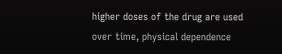higher doses of the drug are used over time, physical dependence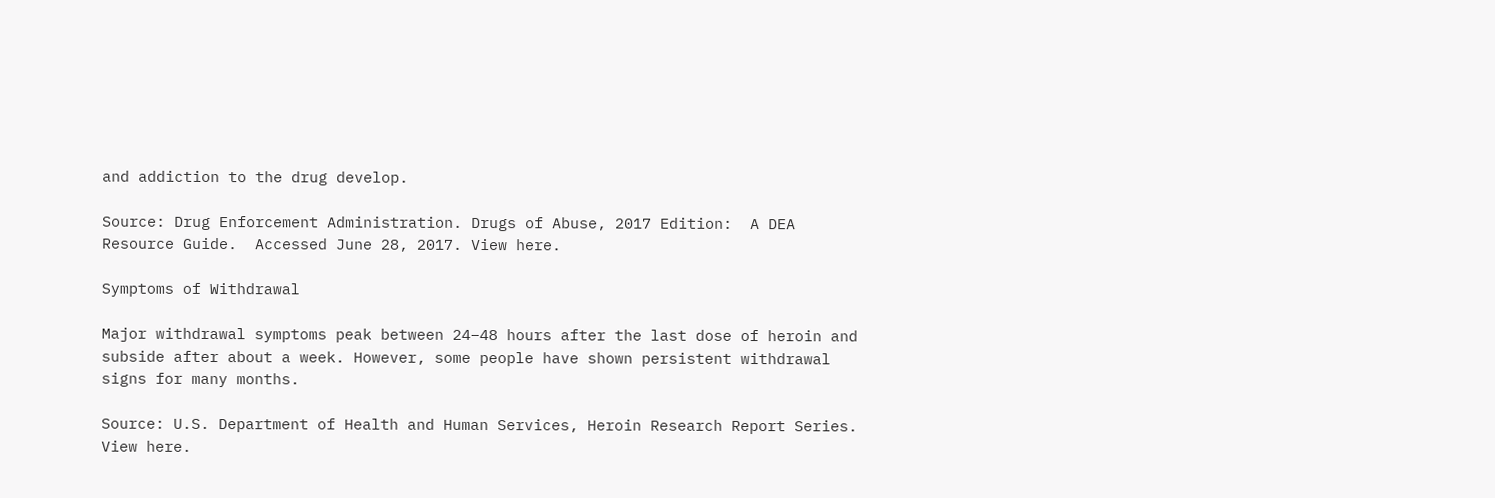and addiction to the drug develop.

Source: Drug Enforcement Administration. Drugs of Abuse, 2017 Edition:  A DEA Resource Guide.  Accessed June 28, 2017. View here.

Symptoms of Withdrawal

Major withdrawal symptoms peak between 24–48 hours after the last dose of heroin and subside after about a week. However, some people have shown persistent withdrawal signs for many months.

Source: U.S. Department of Health and Human Services, Heroin Research Report Series. View here.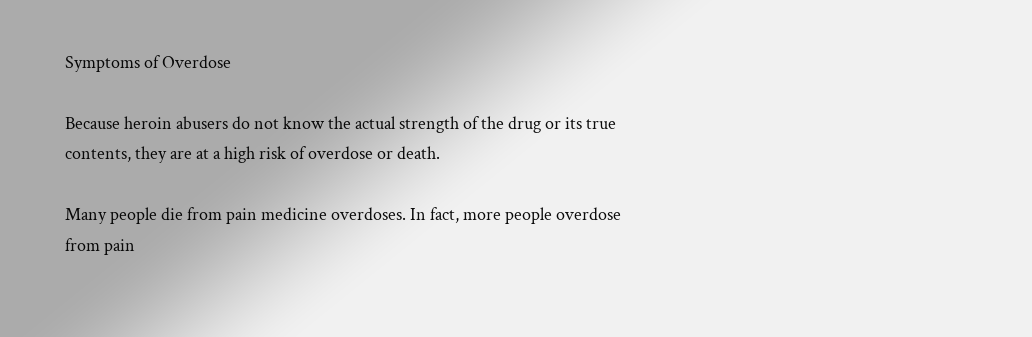Symptoms of Overdose

Because heroin abusers do not know the actual strength of the drug or its true contents, they are at a high risk of overdose or death.

Many people die from pain medicine overdoses. In fact, more people overdose from pain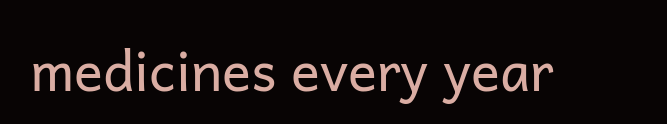medicines every year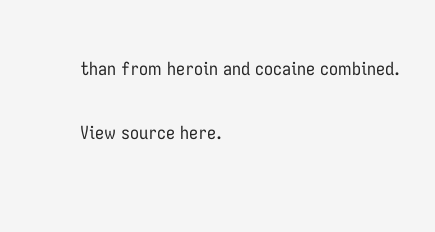than from heroin and cocaine combined.

View source here.